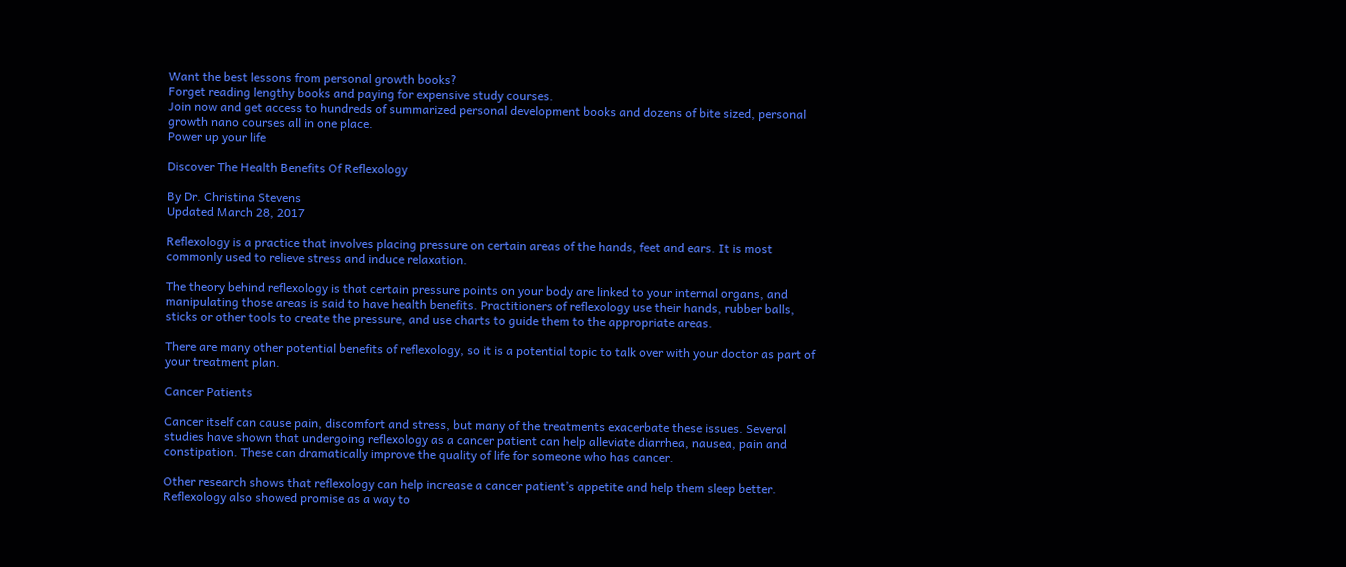Want the best lessons from personal growth books?
Forget reading lengthy books and paying for expensive study courses.
Join now and get access to hundreds of summarized personal development books and dozens of bite sized, personal growth nano courses all in one place.
Power up your life

Discover The Health Benefits Of Reflexology

By Dr. Christina Stevens
Updated March 28, 2017

Reflexology is a practice that involves placing pressure on certain areas of the hands, feet and ears. It is most commonly used to relieve stress and induce relaxation.

The theory behind reflexology is that certain pressure points on your body are linked to your internal organs, and manipulating those areas is said to have health benefits. Practitioners of reflexology use their hands, rubber balls, sticks or other tools to create the pressure, and use charts to guide them to the appropriate areas.

There are many other potential benefits of reflexology, so it is a potential topic to talk over with your doctor as part of your treatment plan.

Cancer Patients

Cancer itself can cause pain, discomfort and stress, but many of the treatments exacerbate these issues. Several studies have shown that undergoing reflexology as a cancer patient can help alleviate diarrhea, nausea, pain and constipation. These can dramatically improve the quality of life for someone who has cancer.

Other research shows that reflexology can help increase a cancer patient’s appetite and help them sleep better. Reflexology also showed promise as a way to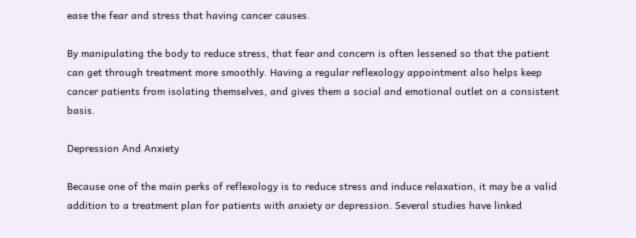ease the fear and stress that having cancer causes.

By manipulating the body to reduce stress, that fear and concern is often lessened so that the patient can get through treatment more smoothly. Having a regular reflexology appointment also helps keep cancer patients from isolating themselves, and gives them a social and emotional outlet on a consistent basis.

Depression And Anxiety

Because one of the main perks of reflexology is to reduce stress and induce relaxation, it may be a valid addition to a treatment plan for patients with anxiety or depression. Several studies have linked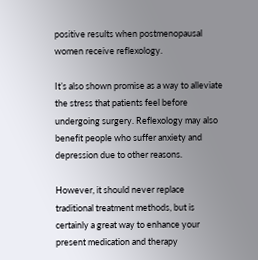positive results when postmenopausal women receive reflexology.

It’s also shown promise as a way to alleviate the stress that patients feel before undergoing surgery. Reflexology may also benefit people who suffer anxiety and depression due to other reasons.

However, it should never replace traditional treatment methods, but is certainly a great way to enhance your present medication and therapy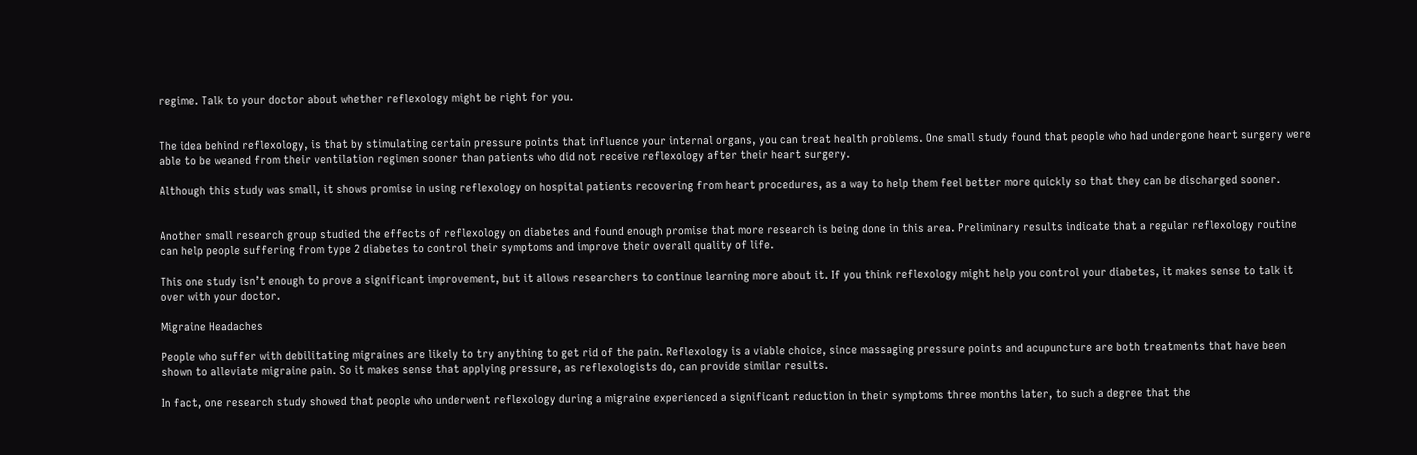regime. Talk to your doctor about whether reflexology might be right for you.


The idea behind reflexology, is that by stimulating certain pressure points that influence your internal organs, you can treat health problems. One small study found that people who had undergone heart surgery were able to be weaned from their ventilation regimen sooner than patients who did not receive reflexology after their heart surgery.

Although this study was small, it shows promise in using reflexology on hospital patients recovering from heart procedures, as a way to help them feel better more quickly so that they can be discharged sooner.


Another small research group studied the effects of reflexology on diabetes and found enough promise that more research is being done in this area. Preliminary results indicate that a regular reflexology routine can help people suffering from type 2 diabetes to control their symptoms and improve their overall quality of life.

This one study isn’t enough to prove a significant improvement, but it allows researchers to continue learning more about it. If you think reflexology might help you control your diabetes, it makes sense to talk it over with your doctor.

Migraine Headaches

People who suffer with debilitating migraines are likely to try anything to get rid of the pain. Reflexology is a viable choice, since massaging pressure points and acupuncture are both treatments that have been shown to alleviate migraine pain. So it makes sense that applying pressure, as reflexologists do, can provide similar results.

In fact, one research study showed that people who underwent reflexology during a migraine experienced a significant reduction in their symptoms three months later, to such a degree that the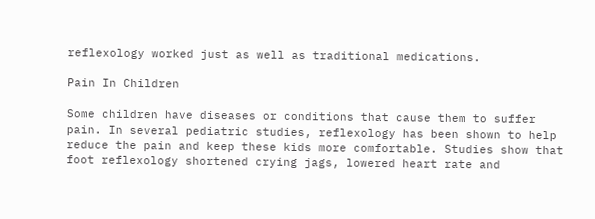reflexology worked just as well as traditional medications.

Pain In Children

Some children have diseases or conditions that cause them to suffer pain. In several pediatric studies, reflexology has been shown to help reduce the pain and keep these kids more comfortable. Studies show that foot reflexology shortened crying jags, lowered heart rate and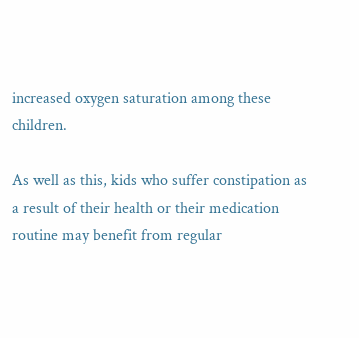increased oxygen saturation among these children.

As well as this, kids who suffer constipation as a result of their health or their medication routine may benefit from regular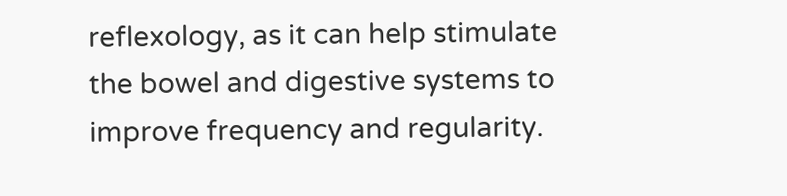reflexology, as it can help stimulate the bowel and digestive systems to improve frequency and regularity.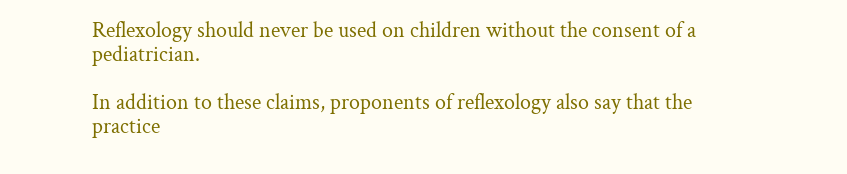Reflexology should never be used on children without the consent of a pediatrician.

In addition to these claims, proponents of reflexology also say that the practice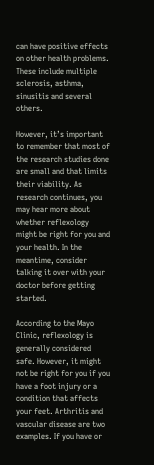can have positive effects on other health problems. These include multiple sclerosis, asthma, sinusitis and several others.

However, it’s important to remember that most of the research studies done are small and that limits their viability. As research continues, you may hear more about whether reflexology might be right for you and your health. In the meantime, consider talking it over with your doctor before getting started.

According to the Mayo Clinic, reflexology is generally considered safe. However, it might not be right for you if you have a foot injury or a condition that affects your feet. Arthritis and vascular disease are two examples. If you have or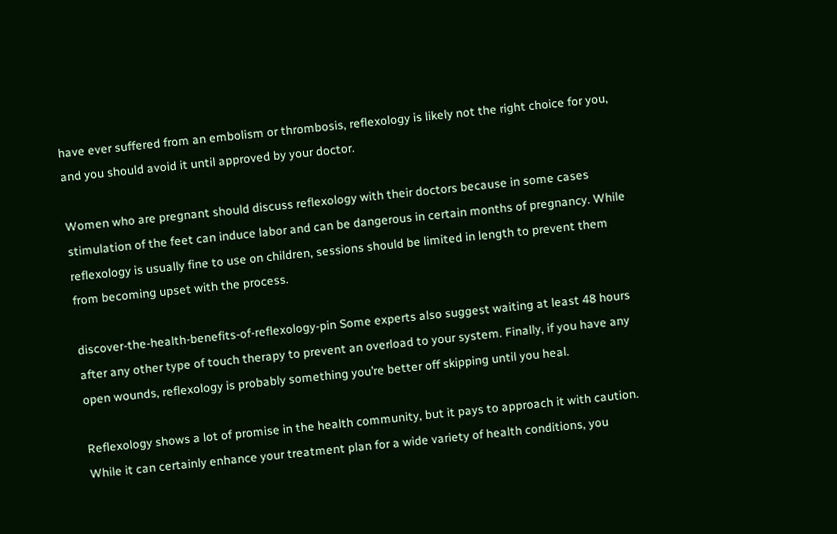have ever suffered from an embolism or thrombosis, reflexology is likely not the right choice for you, and you should avoid it until approved by your doctor.

Women who are pregnant should discuss reflexology with their doctors because in some cases stimulation of the feet can induce labor and can be dangerous in certain months of pregnancy. While reflexology is usually fine to use on children, sessions should be limited in length to prevent them from becoming upset with the process.

discover-the-health-benefits-of-reflexology-pin Some experts also suggest waiting at least 48 hours after any other type of touch therapy to prevent an overload to your system. Finally, if you have any open wounds, reflexology is probably something you’re better off skipping until you heal.

Reflexology shows a lot of promise in the health community, but it pays to approach it with caution. While it can certainly enhance your treatment plan for a wide variety of health conditions, you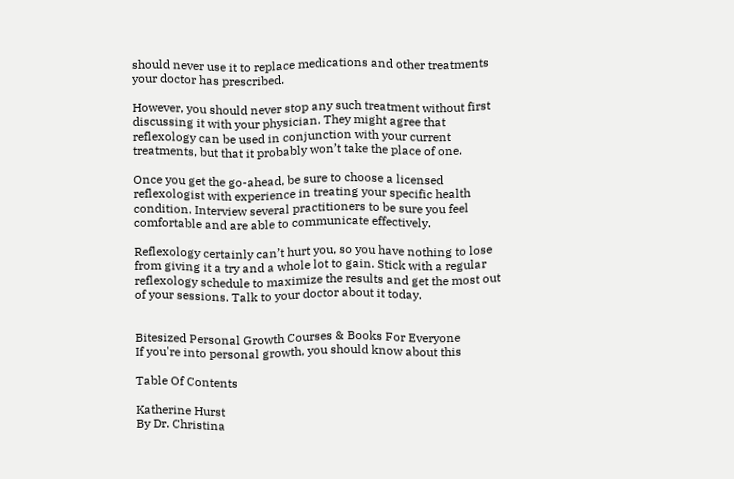should never use it to replace medications and other treatments your doctor has prescribed.

However, you should never stop any such treatment without first discussing it with your physician. They might agree that reflexology can be used in conjunction with your current treatments, but that it probably won’t take the place of one.

Once you get the go-ahead, be sure to choose a licensed reflexologist with experience in treating your specific health condition. Interview several practitioners to be sure you feel comfortable and are able to communicate effectively.

Reflexology certainly can’t hurt you, so you have nothing to lose from giving it a try and a whole lot to gain. Stick with a regular reflexology schedule to maximize the results and get the most out of your sessions. Talk to your doctor about it today.


Bitesized Personal Growth Courses & Books For Everyone
If you're into personal growth, you should know about this

Table Of Contents

Katherine Hurst
By Dr. Christina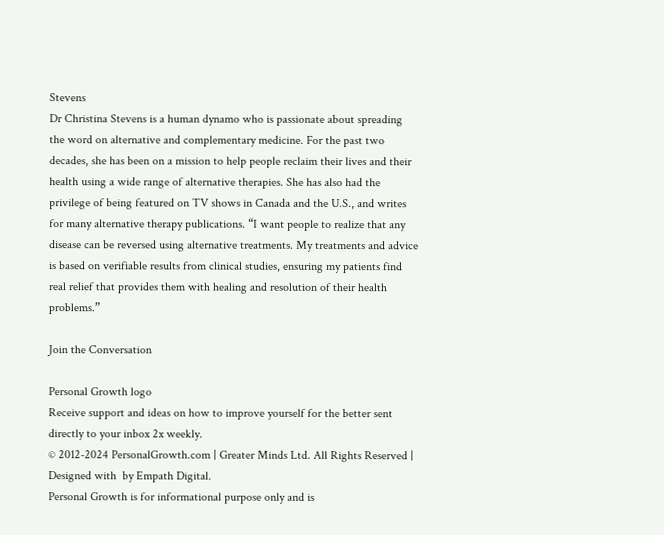Stevens
Dr Christina Stevens is a human dynamo who is passionate about spreading the word on alternative and complementary medicine. For the past two decades, she has been on a mission to help people reclaim their lives and their health using a wide range of alternative therapies. She has also had the privilege of being featured on TV shows in Canada and the U.S., and writes for many alternative therapy publications. “I want people to realize that any disease can be reversed using alternative treatments. My treatments and advice is based on verifiable results from clinical studies, ensuring my patients find real relief that provides them with healing and resolution of their health problems.”

Join the Conversation

Personal Growth logo
Receive support and ideas on how to improve yourself for the better sent directly to your inbox 2x weekly.
© 2012-2024 PersonalGrowth.com | Greater Minds Ltd. All Rights Reserved | Designed with  by Empath Digital.
Personal Growth is for informational purpose only and is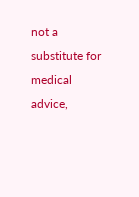not a substitute for medical advice,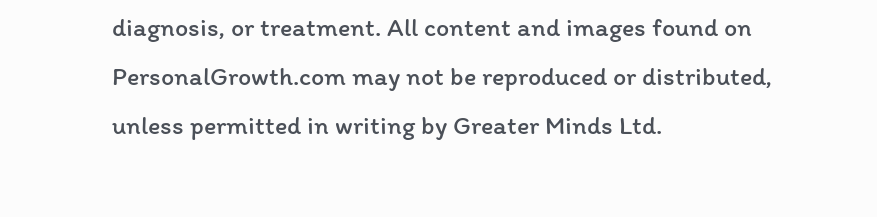diagnosis, or treatment. All content and images found on PersonalGrowth.com may not be reproduced or distributed, unless permitted in writing by Greater Minds Ltd.